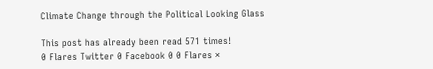Climate Change through the Political Looking Glass

This post has already been read 571 times!
0 Flares Twitter 0 Facebook 0 0 Flares ×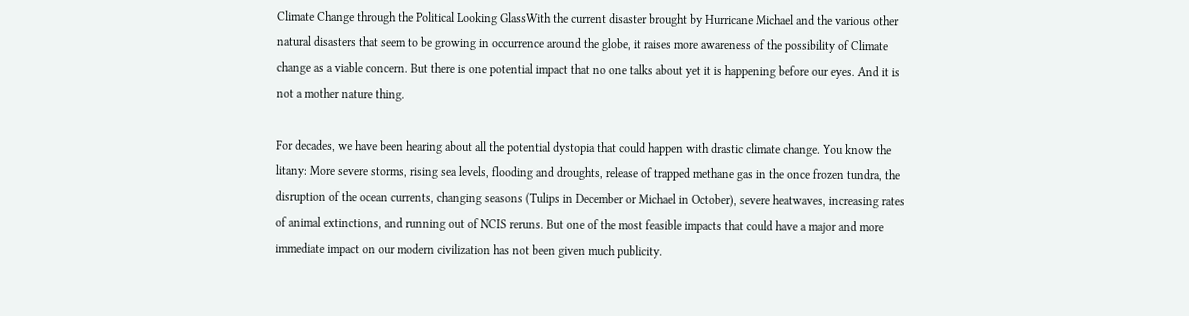Climate Change through the Political Looking GlassWith the current disaster brought by Hurricane Michael and the various other natural disasters that seem to be growing in occurrence around the globe, it raises more awareness of the possibility of Climate change as a viable concern. But there is one potential impact that no one talks about yet it is happening before our eyes. And it is not a mother nature thing.

For decades, we have been hearing about all the potential dystopia that could happen with drastic climate change. You know the litany: More severe storms, rising sea levels, flooding and droughts, release of trapped methane gas in the once frozen tundra, the disruption of the ocean currents, changing seasons (Tulips in December or Michael in October), severe heatwaves, increasing rates of animal extinctions, and running out of NCIS reruns. But one of the most feasible impacts that could have a major and more immediate impact on our modern civilization has not been given much publicity.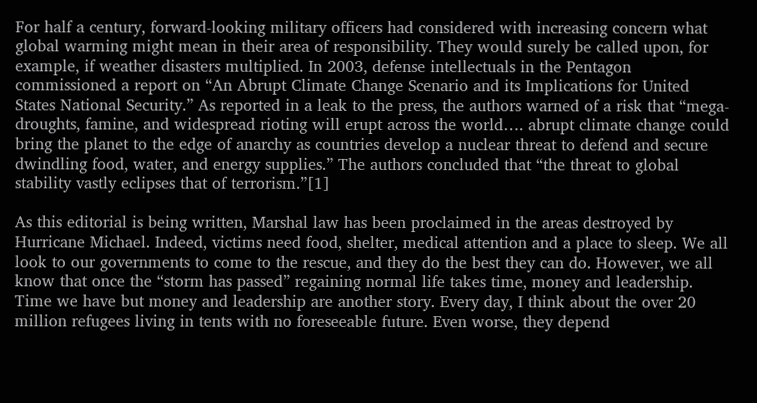For half a century, forward-looking military officers had considered with increasing concern what global warming might mean in their area of responsibility. They would surely be called upon, for example, if weather disasters multiplied. In 2003, defense intellectuals in the Pentagon commissioned a report on “An Abrupt Climate Change Scenario and its Implications for United States National Security.” As reported in a leak to the press, the authors warned of a risk that “mega-droughts, famine, and widespread rioting will erupt across the world…. abrupt climate change could bring the planet to the edge of anarchy as countries develop a nuclear threat to defend and secure dwindling food, water, and energy supplies.” The authors concluded that “the threat to global stability vastly eclipses that of terrorism.”[1]

As this editorial is being written, Marshal law has been proclaimed in the areas destroyed by Hurricane Michael. Indeed, victims need food, shelter, medical attention and a place to sleep. We all look to our governments to come to the rescue, and they do the best they can do. However, we all know that once the “storm has passed” regaining normal life takes time, money and leadership. Time we have but money and leadership are another story. Every day, I think about the over 20 million refugees living in tents with no foreseeable future. Even worse, they depend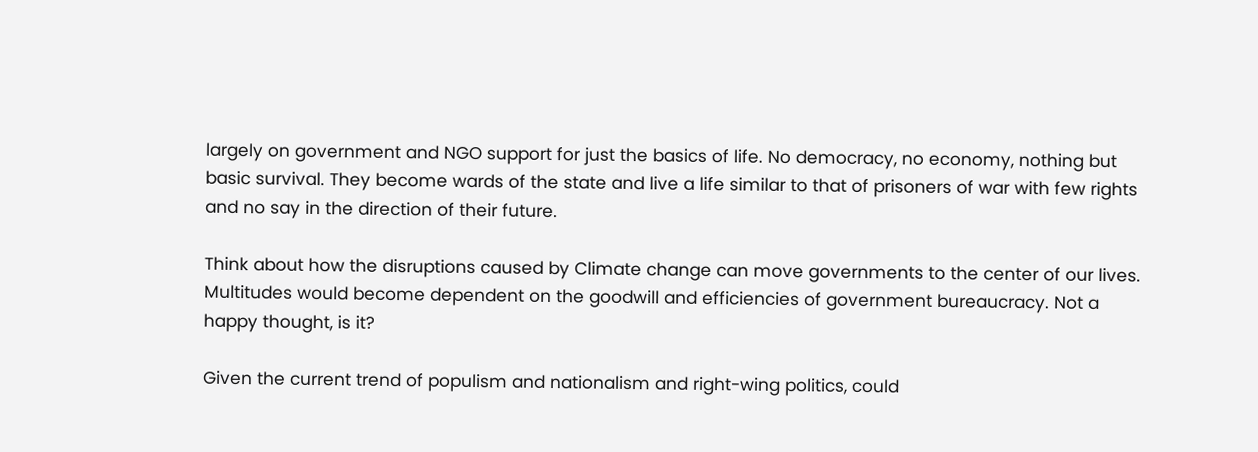largely on government and NGO support for just the basics of life. No democracy, no economy, nothing but basic survival. They become wards of the state and live a life similar to that of prisoners of war with few rights and no say in the direction of their future.

Think about how the disruptions caused by Climate change can move governments to the center of our lives. Multitudes would become dependent on the goodwill and efficiencies of government bureaucracy. Not a happy thought, is it?

Given the current trend of populism and nationalism and right-wing politics, could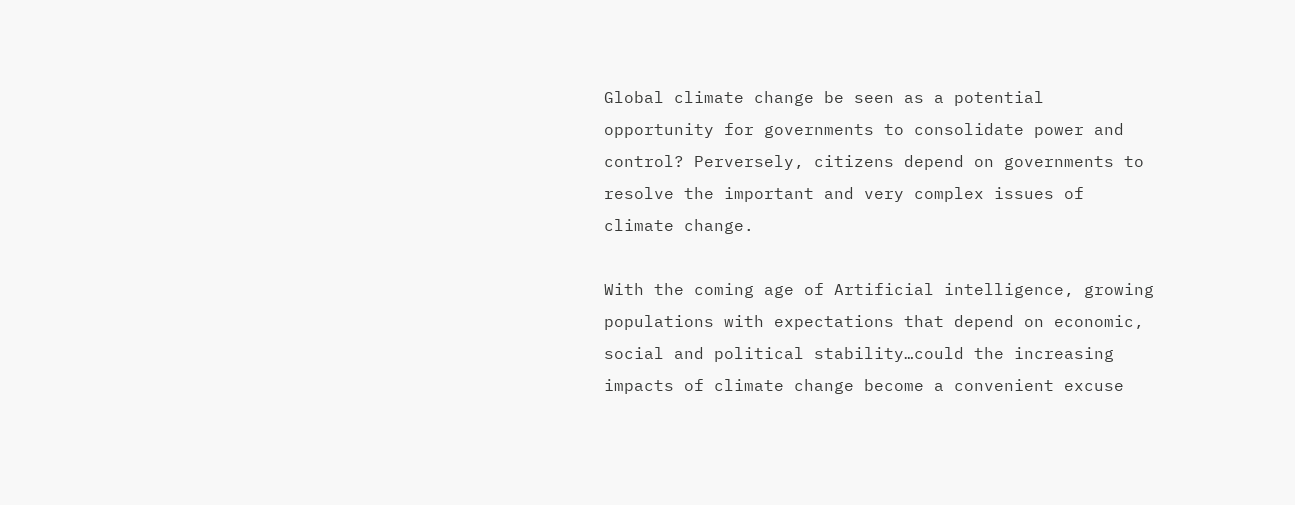Global climate change be seen as a potential opportunity for governments to consolidate power and control? Perversely, citizens depend on governments to resolve the important and very complex issues of climate change.

With the coming age of Artificial intelligence, growing populations with expectations that depend on economic, social and political stability…could the increasing impacts of climate change become a convenient excuse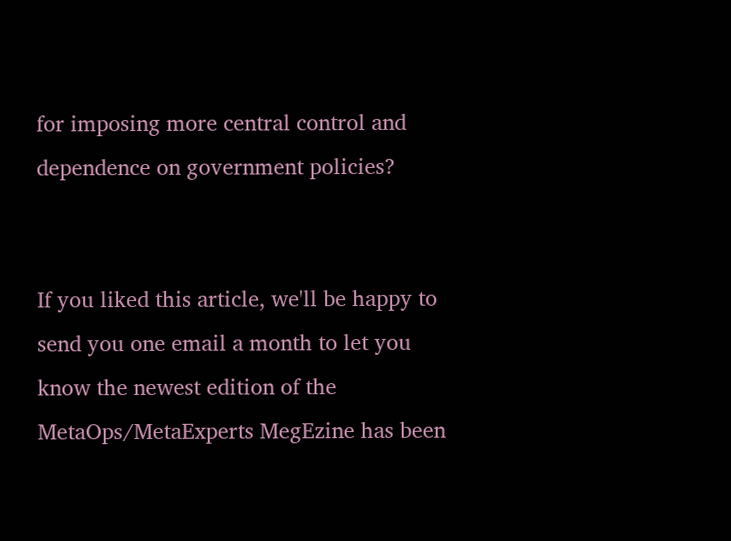for imposing more central control and dependence on government policies?


If you liked this article, we'll be happy to send you one email a month to let you know the newest edition of the MetaOps/MetaExperts MegEzine has been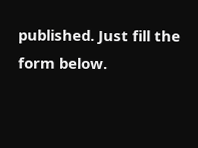published. Just fill the form below.